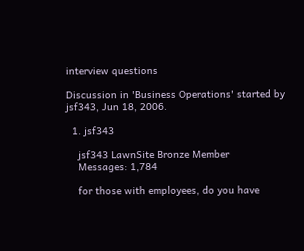interview questions

Discussion in 'Business Operations' started by jsf343, Jun 18, 2006.

  1. jsf343

    jsf343 LawnSite Bronze Member
    Messages: 1,784

    for those with employees, do you have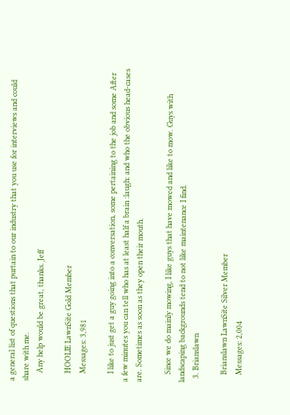a general list of questions that purtain to our industry that you use for interviews and could share with me.
    Any help would be great, thanks. Jeff

    HOOLIE LawnSite Gold Member
    Messages: 3,981

    I like to just get a guy going into a conversation, some pertaining to the job and some After a few minutes you can tell who has at least half a brain :laugh: and who the obvious head-cases are. Sometimes as soon as they open their mouth.

    Since we do mainly mowing, I like guys that have mowed and like to mow. Guys with landscaping backgrounds tend to not like maintenance I find.
  3. Brianslawn

    Brianslawn LawnSite Silver Member
    Messages: 2,004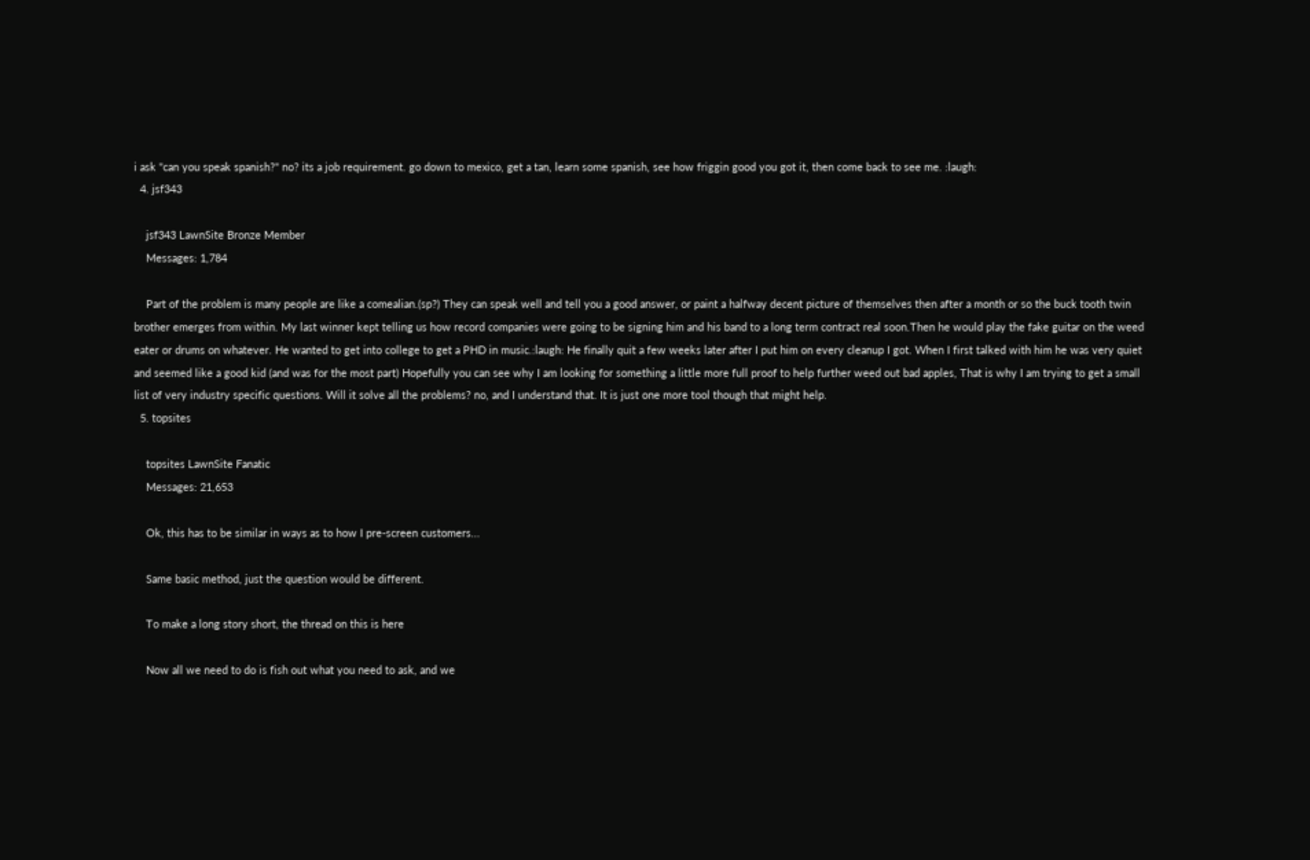i ask "can you speak spanish?" no? its a job requirement. go down to mexico, get a tan, learn some spanish, see how friggin good you got it, then come back to see me. :laugh:
  4. jsf343

    jsf343 LawnSite Bronze Member
    Messages: 1,784

    Part of the problem is many people are like a comealian.(sp?) They can speak well and tell you a good answer, or paint a halfway decent picture of themselves then after a month or so the buck tooth twin brother emerges from within. My last winner kept telling us how record companies were going to be signing him and his band to a long term contract real soon.Then he would play the fake guitar on the weed eater or drums on whatever. He wanted to get into college to get a PHD in music.:laugh: He finally quit a few weeks later after I put him on every cleanup I got. When I first talked with him he was very quiet and seemed like a good kid (and was for the most part) Hopefully you can see why I am looking for something a little more full proof to help further weed out bad apples, That is why I am trying to get a small list of very industry specific questions. Will it solve all the problems? no, and I understand that. It is just one more tool though that might help.
  5. topsites

    topsites LawnSite Fanatic
    Messages: 21,653

    Ok, this has to be similar in ways as to how I pre-screen customers...

    Same basic method, just the question would be different.

    To make a long story short, the thread on this is here

    Now all we need to do is fish out what you need to ask, and we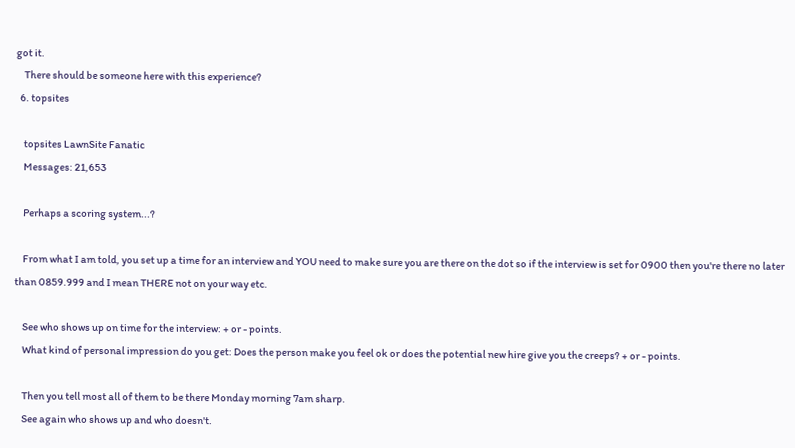got it.
    There should be someone here with this experience?
  6. topsites

    topsites LawnSite Fanatic
    Messages: 21,653

    Perhaps a scoring system...?

    From what I am told, you set up a time for an interview and YOU need to make sure you are there on the dot so if the interview is set for 0900 then you're there no later than 0859.999 and I mean THERE not on your way etc.

    See who shows up on time for the interview: + or - points.
    What kind of personal impression do you get: Does the person make you feel ok or does the potential new hire give you the creeps? + or - points.

    Then you tell most all of them to be there Monday morning 7am sharp.
    See again who shows up and who doesn't.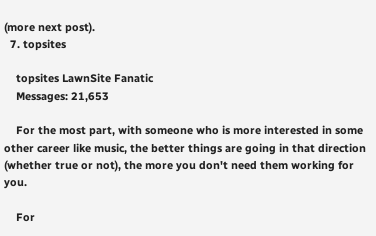(more next post).
  7. topsites

    topsites LawnSite Fanatic
    Messages: 21,653

    For the most part, with someone who is more interested in some other career like music, the better things are going in that direction (whether true or not), the more you don't need them working for you.

    For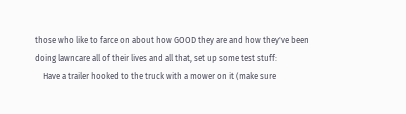those who like to farce on about how GOOD they are and how they've been doing lawncare all of their lives and all that, set up some test stuff:
    Have a trailer hooked to the truck with a mower on it (make sure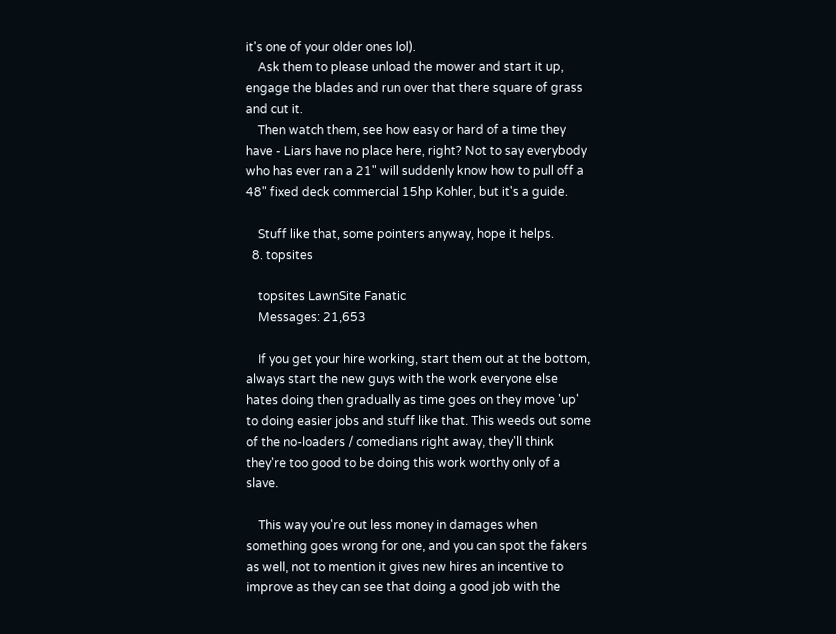it's one of your older ones lol).
    Ask them to please unload the mower and start it up, engage the blades and run over that there square of grass and cut it.
    Then watch them, see how easy or hard of a time they have - Liars have no place here, right? Not to say everybody who has ever ran a 21" will suddenly know how to pull off a 48" fixed deck commercial 15hp Kohler, but it's a guide.

    Stuff like that, some pointers anyway, hope it helps.
  8. topsites

    topsites LawnSite Fanatic
    Messages: 21,653

    If you get your hire working, start them out at the bottom, always start the new guys with the work everyone else hates doing then gradually as time goes on they move 'up' to doing easier jobs and stuff like that. This weeds out some of the no-loaders / comedians right away, they'll think they're too good to be doing this work worthy only of a slave.

    This way you're out less money in damages when something goes wrong for one, and you can spot the fakers as well, not to mention it gives new hires an incentive to improve as they can see that doing a good job with the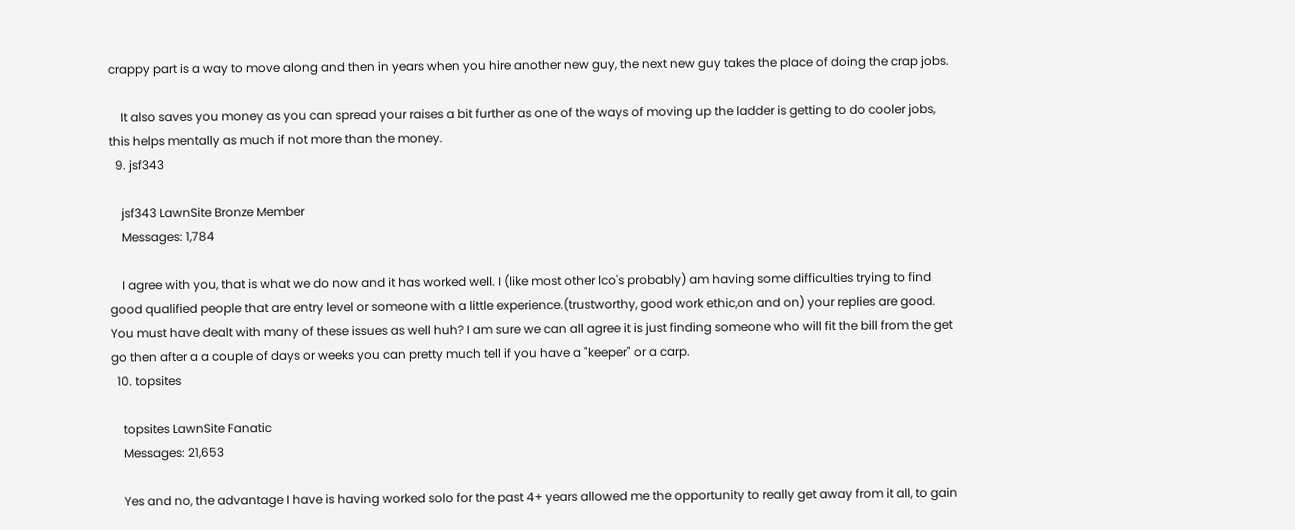crappy part is a way to move along and then in years when you hire another new guy, the next new guy takes the place of doing the crap jobs.

    It also saves you money as you can spread your raises a bit further as one of the ways of moving up the ladder is getting to do cooler jobs, this helps mentally as much if not more than the money.
  9. jsf343

    jsf343 LawnSite Bronze Member
    Messages: 1,784

    I agree with you, that is what we do now and it has worked well. I (like most other lco's probably) am having some difficulties trying to find good qualified people that are entry level or someone with a little experience.(trustworthy, good work ethic,on and on) your replies are good. You must have dealt with many of these issues as well huh? I am sure we can all agree it is just finding someone who will fit the bill from the get go then after a a couple of days or weeks you can pretty much tell if you have a "keeper" or a carp.
  10. topsites

    topsites LawnSite Fanatic
    Messages: 21,653

    Yes and no, the advantage I have is having worked solo for the past 4+ years allowed me the opportunity to really get away from it all, to gain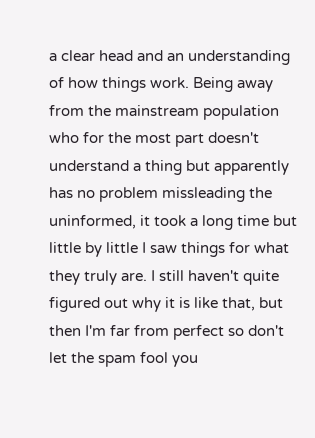a clear head and an understanding of how things work. Being away from the mainstream population who for the most part doesn't understand a thing but apparently has no problem missleading the uninformed, it took a long time but little by little I saw things for what they truly are. I still haven't quite figured out why it is like that, but then I'm far from perfect so don't let the spam fool you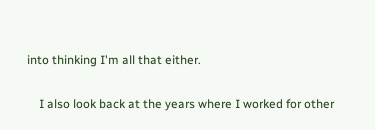into thinking I'm all that either.

    I also look back at the years where I worked for other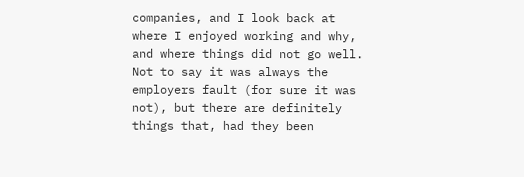companies, and I look back at where I enjoyed working and why, and where things did not go well. Not to say it was always the employers fault (for sure it was not), but there are definitely things that, had they been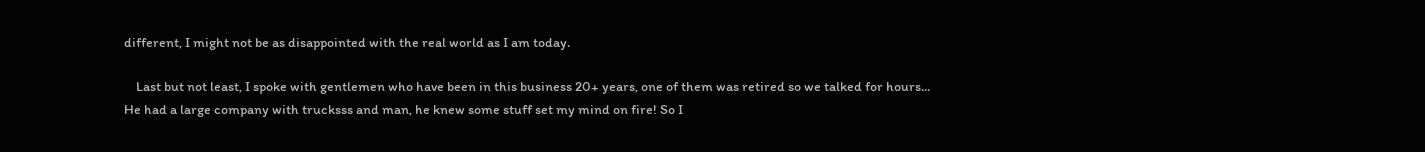different, I might not be as disappointed with the real world as I am today.

    Last but not least, I spoke with gentlemen who have been in this business 20+ years, one of them was retired so we talked for hours... He had a large company with trucksss and man, he knew some stuff set my mind on fire! So I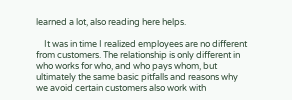learned a lot, also reading here helps.

    It was in time I realized employees are no different from customers. The relationship is only different in who works for who, and who pays whom, but ultimately the same basic pitfalls and reasons why we avoid certain customers also work with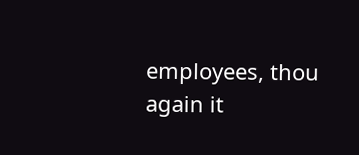employees, thou again it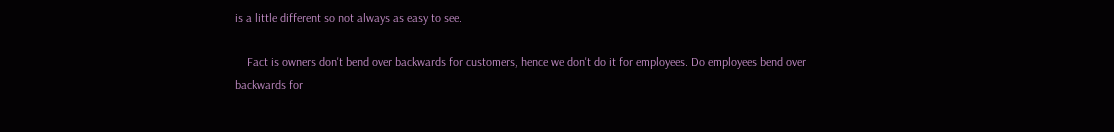is a little different so not always as easy to see.

    Fact is owners don't bend over backwards for customers, hence we don't do it for employees. Do employees bend over backwards for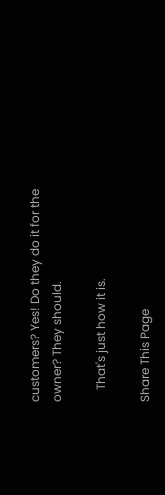customers? Yes! Do they do it for the owner? They should.

    That's just how it is.

Share This Page